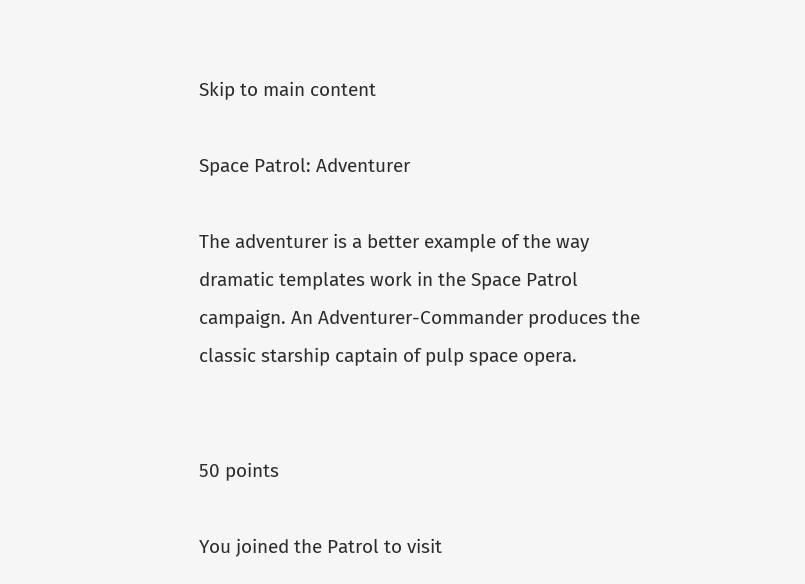Skip to main content

Space Patrol: Adventurer

The adventurer is a better example of the way dramatic templates work in the Space Patrol campaign. An Adventurer-Commander produces the classic starship captain of pulp space opera.


50 points

You joined the Patrol to visit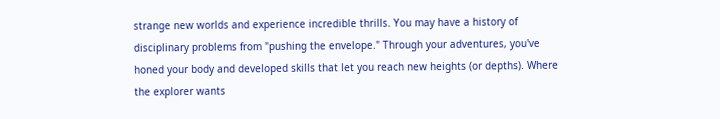strange new worlds and experience incredible thrills. You may have a history of disciplinary problems from "pushing the envelope." Through your adventures, you've honed your body and developed skills that let you reach new heights (or depths). Where the explorer wants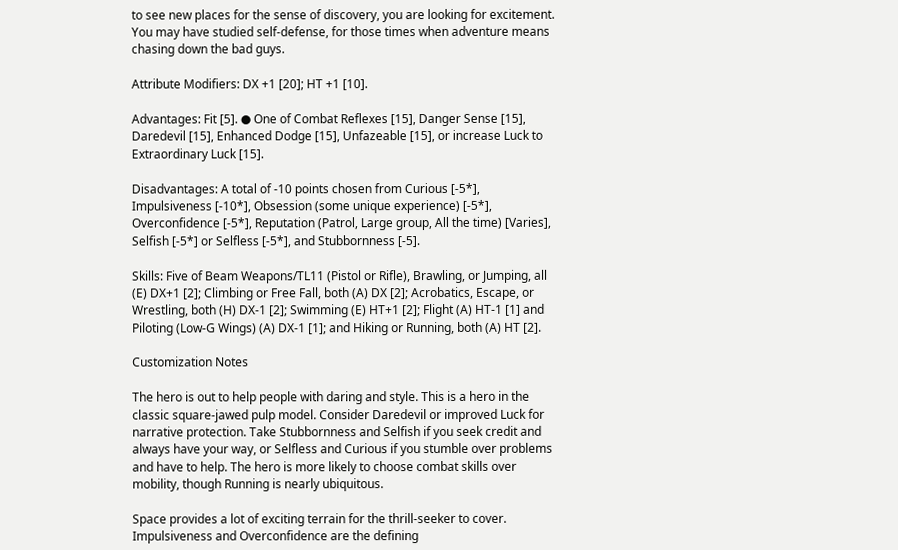to see new places for the sense of discovery, you are looking for excitement. You may have studied self-defense, for those times when adventure means chasing down the bad guys.

Attribute Modifiers: DX +1 [20]; HT +1 [10].

Advantages: Fit [5]. ● One of Combat Reflexes [15], Danger Sense [15], Daredevil [15], Enhanced Dodge [15], Unfazeable [15], or increase Luck to Extraordinary Luck [15].

Disadvantages: A total of -10 points chosen from Curious [-5*], Impulsiveness [-10*], Obsession (some unique experience) [-5*], Overconfidence [-5*], Reputation (Patrol, Large group, All the time) [Varies], Selfish [-5*] or Selfless [-5*], and Stubbornness [-5].

Skills: Five of Beam Weapons/TL11 (Pistol or Rifle), Brawling, or Jumping, all (E) DX+1 [2]; Climbing or Free Fall, both (A) DX [2]; Acrobatics, Escape, or Wrestling, both (H) DX-1 [2]; Swimming (E) HT+1 [2]; Flight (A) HT-1 [1] and Piloting (Low-G Wings) (A) DX-1 [1]; and Hiking or Running, both (A) HT [2].

Customization Notes

The hero is out to help people with daring and style. This is a hero in the classic square-jawed pulp model. Consider Daredevil or improved Luck for narrative protection. Take Stubbornness and Selfish if you seek credit and always have your way, or Selfless and Curious if you stumble over problems and have to help. The hero is more likely to choose combat skills over mobility, though Running is nearly ubiquitous.

Space provides a lot of exciting terrain for the thrill-seeker to cover. Impulsiveness and Overconfidence are the defining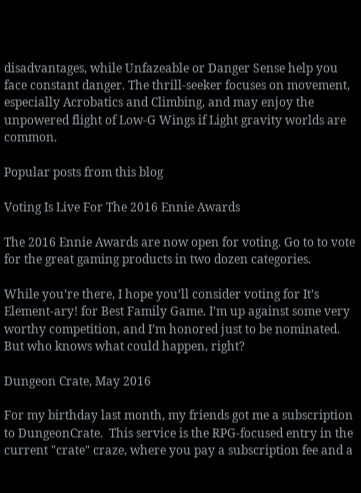disadvantages, while Unfazeable or Danger Sense help you face constant danger. The thrill-seeker focuses on movement, especially Acrobatics and Climbing, and may enjoy the unpowered flight of Low-G Wings if Light gravity worlds are common.

Popular posts from this blog

Voting Is Live For The 2016 Ennie Awards

The 2016 Ennie Awards are now open for voting. Go to to vote for the great gaming products in two dozen categories.

While you’re there, I hope you’ll consider voting for It’s Element-ary! for Best Family Game. I’m up against some very worthy competition, and I’m honored just to be nominated. But who knows what could happen, right?

Dungeon Crate, May 2016

For my birthday last month, my friends got me a subscription to DungeonCrate.  This service is the RPG-focused entry in the current "crate" craze, where you pay a subscription fee and a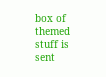box of themed stuff is sent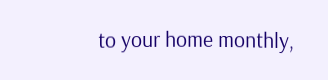to your home monthly,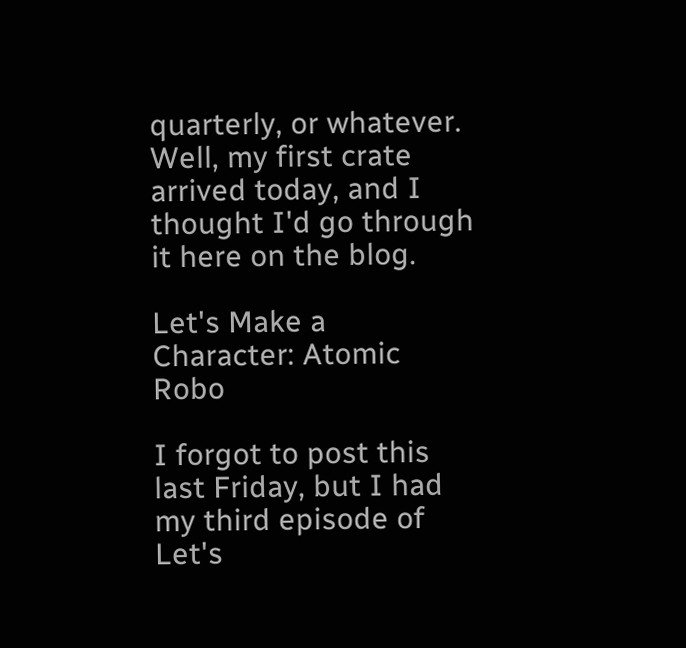quarterly, or whatever. Well, my first crate arrived today, and I thought I'd go through it here on the blog.

Let's Make a Character: Atomic Robo

I forgot to post this last Friday, but I had my third episode of Let's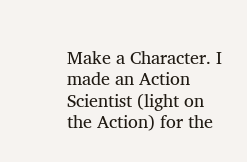Make a Character. I made an Action Scientist (light on the Action) for the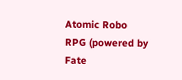Atomic Robo RPG (powered by Fate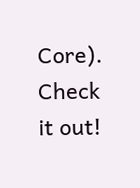Core). Check it out!